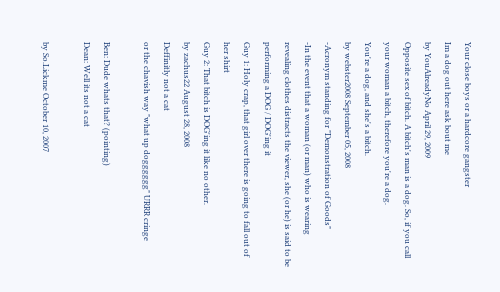Your close boys or a hardcore gangster
Im a dog out here ask bout me
by YouAlreadyNo April 29, 2009
Opposite sex of bitch. A bitch's man is a dog. So, if you call your woman a bitch, therefore you're a dog.
You're a dog, and she's a bitch.
by webster2008 September 05, 2008
-Acronym standing for "Demonstration of Goods"
-In the event that a woman (or man) who is wearing revealing clothes distracts the viewer, she (or he) is said to be performing a DOG / DOG'ing it
Guy 1: Holy crap, that girl over there is going to fall out of her shirt
Guy 2: That bitch is DOG'ing it like no other.
by zachus22 August 28, 2008
Deffinitly not a cat
or the chavish way "what up dogggggg" URRR cringe

Ben: Dude whats that? (pointing)
Dean: Well its not a cat

by So.Lickme October 10, 2007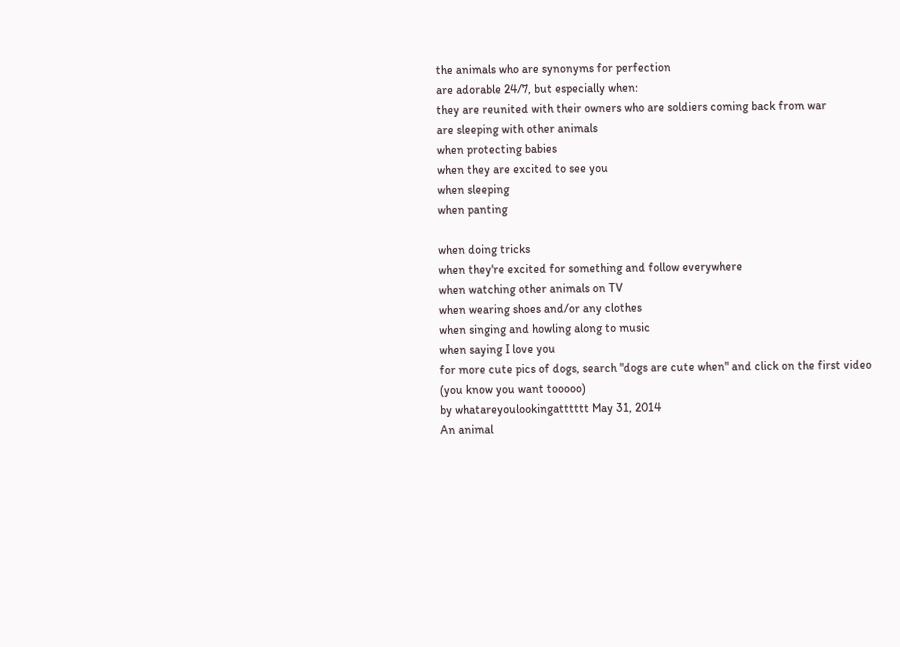the animals who are synonyms for perfection
are adorable 24/7, but especially when:
they are reunited with their owners who are soldiers coming back from war
are sleeping with other animals
when protecting babies
when they are excited to see you
when sleeping
when panting

when doing tricks
when they're excited for something and follow everywhere
when watching other animals on TV
when wearing shoes and/or any clothes
when singing and howling along to music
when saying I love you
for more cute pics of dogs, search "dogs are cute when" and click on the first video
(you know you want tooooo)
by whatareyoulookingatttttt May 31, 2014
An animal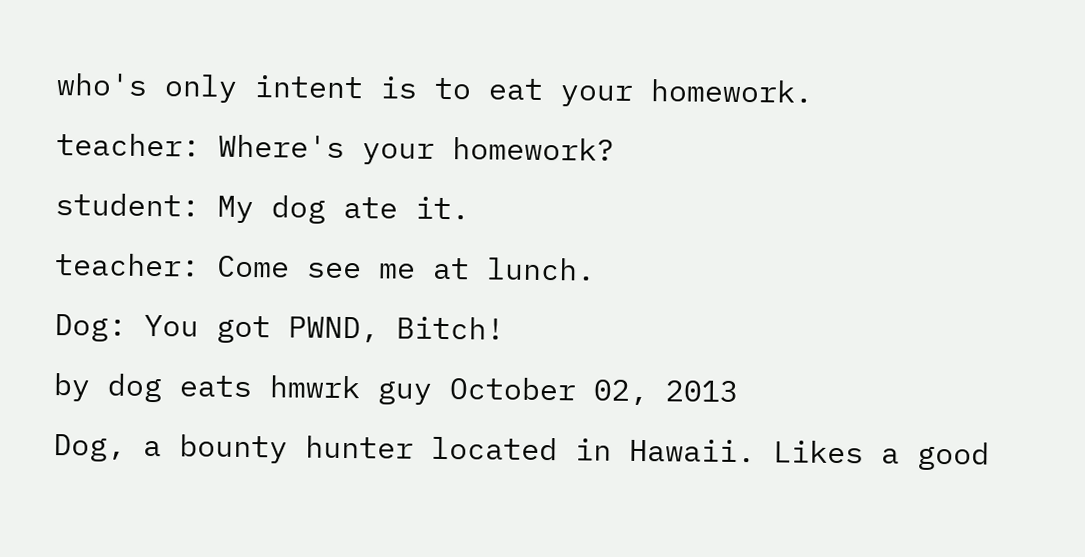who's only intent is to eat your homework.
teacher: Where's your homework?
student: My dog ate it.
teacher: Come see me at lunch.
Dog: You got PWND, Bitch!
by dog eats hmwrk guy October 02, 2013
Dog, a bounty hunter located in Hawaii. Likes a good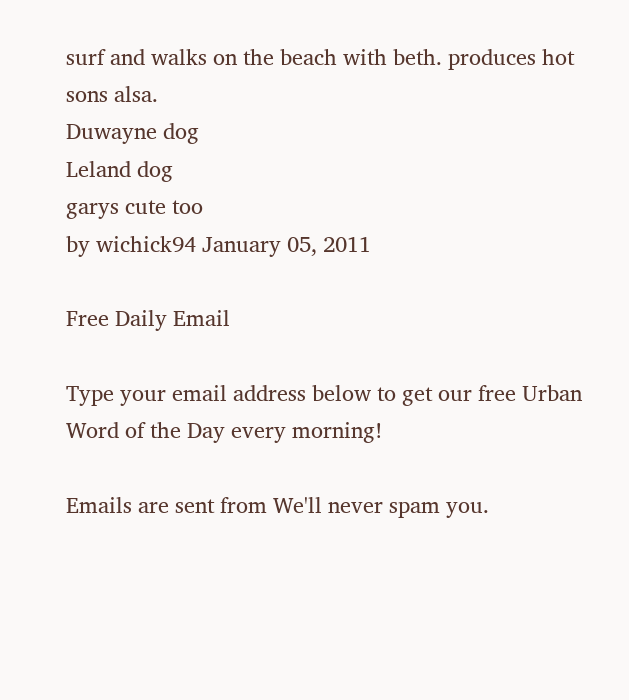surf and walks on the beach with beth. produces hot sons alsa.
Duwayne dog
Leland dog
garys cute too
by wichick94 January 05, 2011

Free Daily Email

Type your email address below to get our free Urban Word of the Day every morning!

Emails are sent from We'll never spam you.